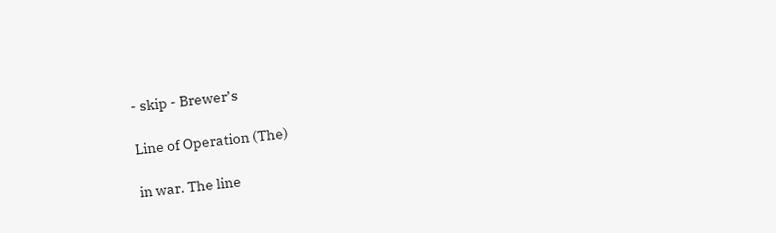- skip - Brewer’s

Line of Operation (The)

in war. The line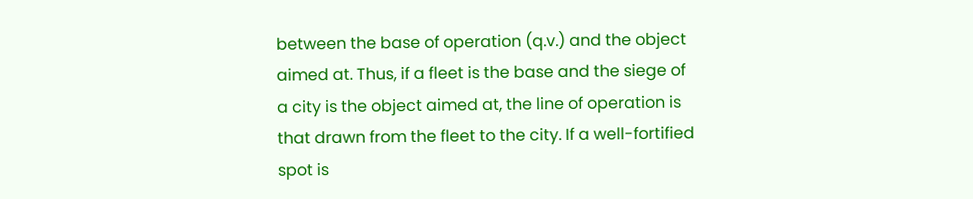between the base of operation (q.v.) and the object aimed at. Thus, if a fleet is the base and the siege of a city is the object aimed at, the line of operation is that drawn from the fleet to the city. If a well-fortified spot is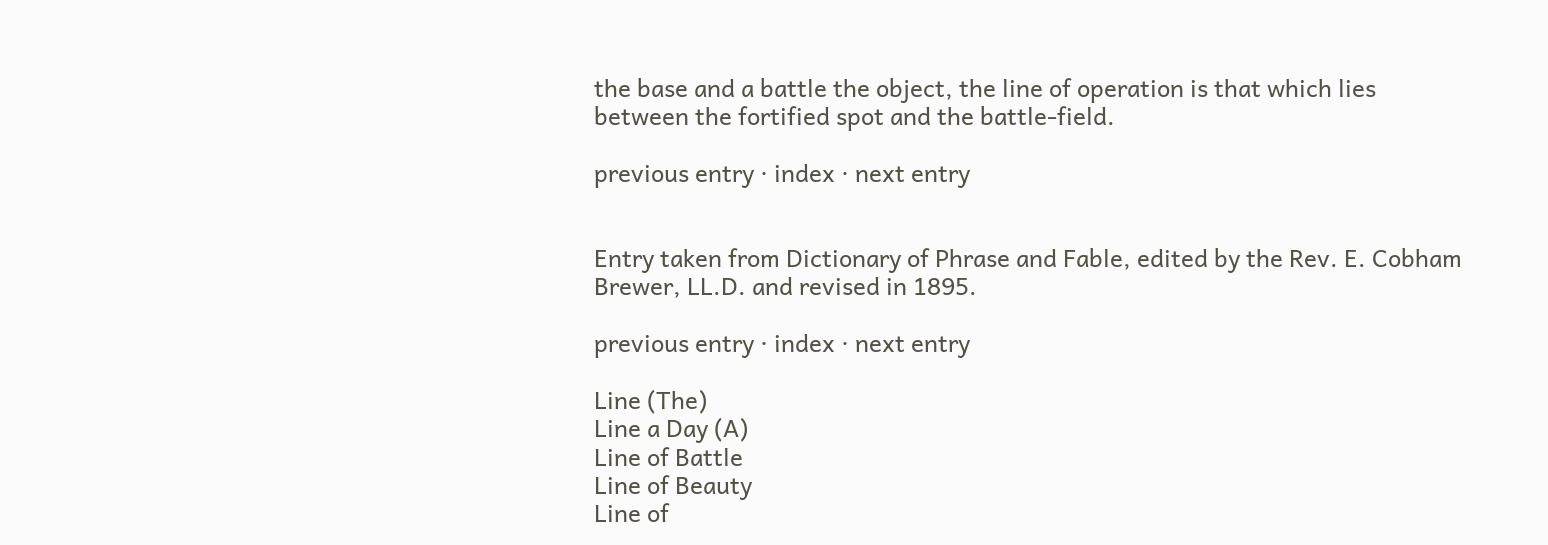the base and a battle the object, the line of operation is that which lies between the fortified spot and the battle-field.

previous entry · index · next entry


Entry taken from Dictionary of Phrase and Fable, edited by the Rev. E. Cobham Brewer, LL.D. and revised in 1895.

previous entry · index · next entry

Line (The)
Line a Day (A)
Line of Battle
Line of Beauty
Line of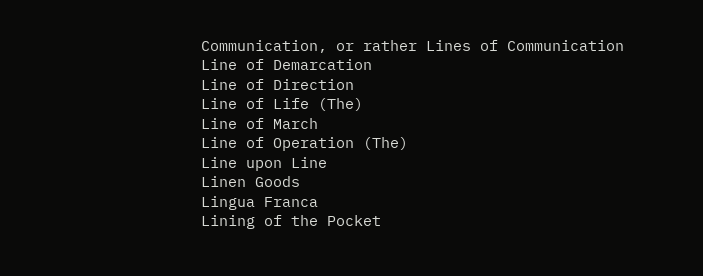Communication, or rather Lines of Communication
Line of Demarcation
Line of Direction
Line of Life (The)
Line of March
Line of Operation (The)
Line upon Line
Linen Goods
Lingua Franca
Lining of the Pocket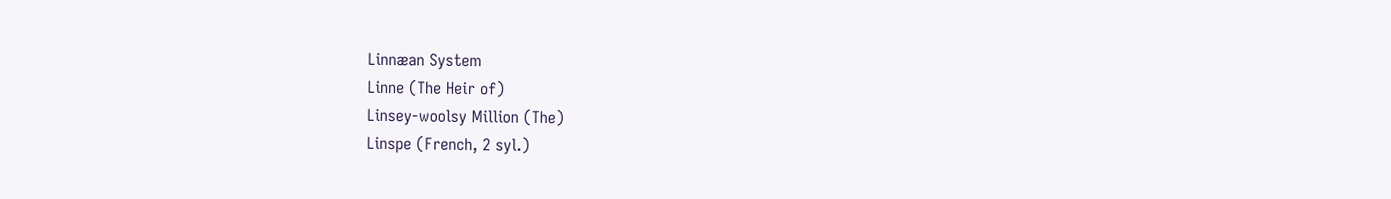Linnæan System
Linne (The Heir of)
Linsey-woolsy Million (The)
Linspe (French, 2 syl.)